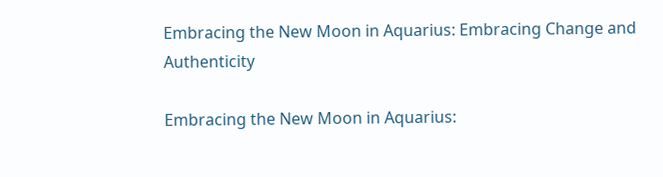Embracing the New Moon in Aquarius: Embracing Change and Authenticity

Embracing the New Moon in Aquarius: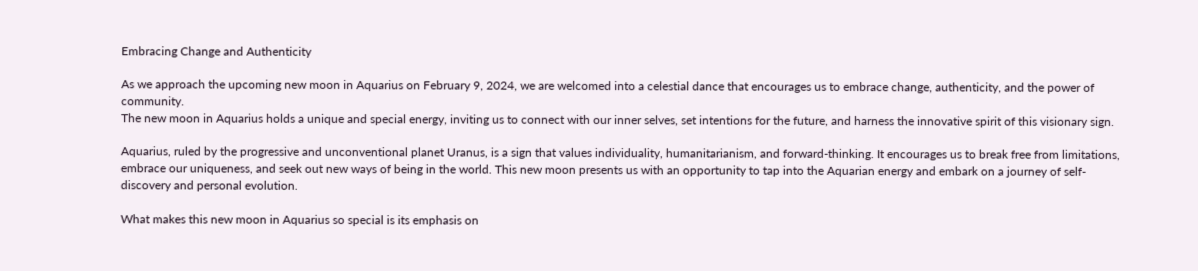Embracing Change and Authenticity

As we approach the upcoming new moon in Aquarius on February 9, 2024, we are welcomed into a celestial dance that encourages us to embrace change, authenticity, and the power of community.
The new moon in Aquarius holds a unique and special energy, inviting us to connect with our inner selves, set intentions for the future, and harness the innovative spirit of this visionary sign.

Aquarius, ruled by the progressive and unconventional planet Uranus, is a sign that values individuality, humanitarianism, and forward-thinking. It encourages us to break free from limitations, embrace our uniqueness, and seek out new ways of being in the world. This new moon presents us with an opportunity to tap into the Aquarian energy and embark on a journey of self-discovery and personal evolution.

What makes this new moon in Aquarius so special is its emphasis on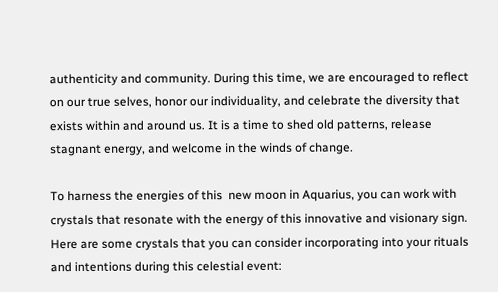authenticity and community. During this time, we are encouraged to reflect on our true selves, honor our individuality, and celebrate the diversity that exists within and around us. It is a time to shed old patterns, release stagnant energy, and welcome in the winds of change.

To harness the energies of this  new moon in Aquarius, you can work with crystals that resonate with the energy of this innovative and visionary sign. Here are some crystals that you can consider incorporating into your rituals and intentions during this celestial event: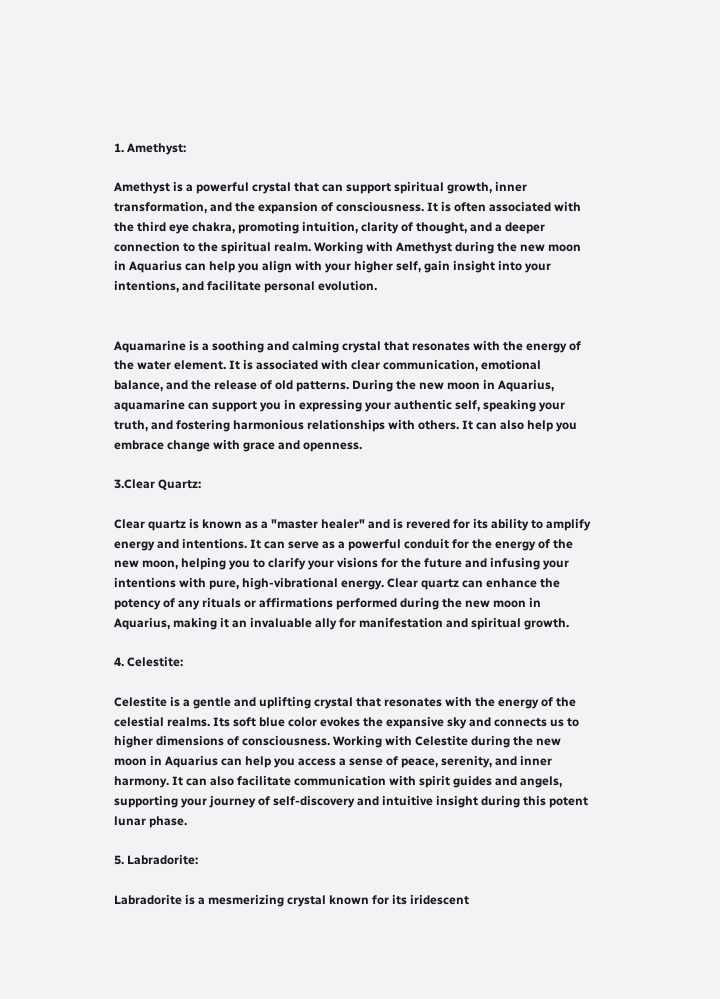1. Amethyst:

Amethyst is a powerful crystal that can support spiritual growth, inner transformation, and the expansion of consciousness. It is often associated with the third eye chakra, promoting intuition, clarity of thought, and a deeper connection to the spiritual realm. Working with Amethyst during the new moon in Aquarius can help you align with your higher self, gain insight into your intentions, and facilitate personal evolution.


Aquamarine is a soothing and calming crystal that resonates with the energy of the water element. It is associated with clear communication, emotional balance, and the release of old patterns. During the new moon in Aquarius, aquamarine can support you in expressing your authentic self, speaking your truth, and fostering harmonious relationships with others. It can also help you embrace change with grace and openness.

3.Clear Quartz:

Clear quartz is known as a "master healer" and is revered for its ability to amplify energy and intentions. It can serve as a powerful conduit for the energy of the new moon, helping you to clarify your visions for the future and infusing your intentions with pure, high-vibrational energy. Clear quartz can enhance the potency of any rituals or affirmations performed during the new moon in Aquarius, making it an invaluable ally for manifestation and spiritual growth.

4. Celestite:

Celestite is a gentle and uplifting crystal that resonates with the energy of the celestial realms. Its soft blue color evokes the expansive sky and connects us to higher dimensions of consciousness. Working with Celestite during the new moon in Aquarius can help you access a sense of peace, serenity, and inner harmony. It can also facilitate communication with spirit guides and angels, supporting your journey of self-discovery and intuitive insight during this potent lunar phase.

5. Labradorite:

Labradorite is a mesmerizing crystal known for its iridescent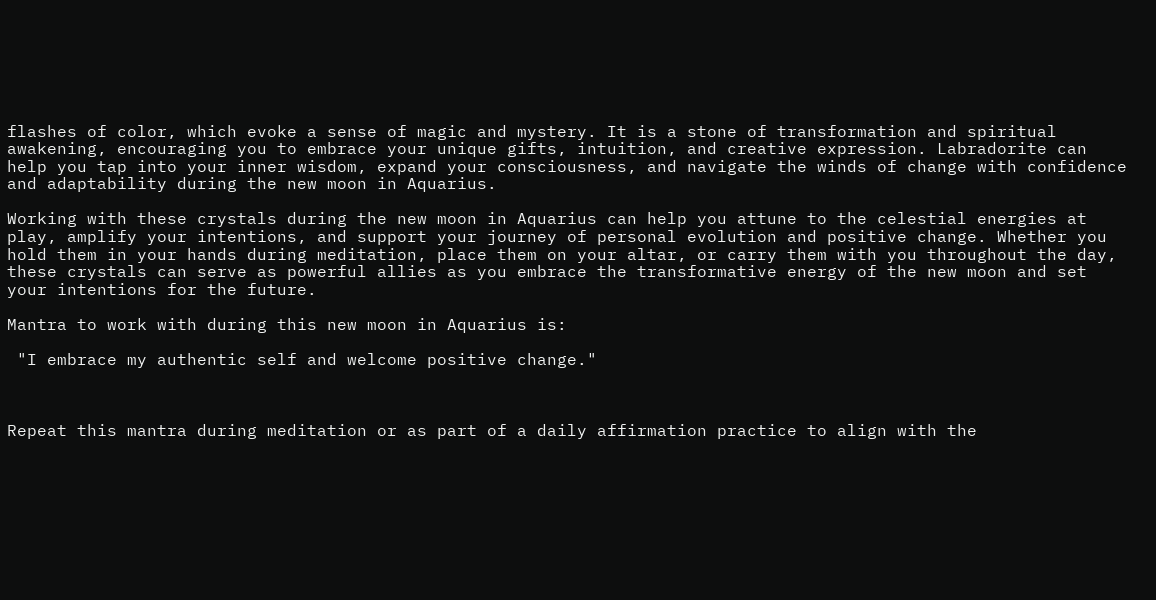flashes of color, which evoke a sense of magic and mystery. It is a stone of transformation and spiritual awakening, encouraging you to embrace your unique gifts, intuition, and creative expression. Labradorite can help you tap into your inner wisdom, expand your consciousness, and navigate the winds of change with confidence and adaptability during the new moon in Aquarius.

Working with these crystals during the new moon in Aquarius can help you attune to the celestial energies at play, amplify your intentions, and support your journey of personal evolution and positive change. Whether you hold them in your hands during meditation, place them on your altar, or carry them with you throughout the day, these crystals can serve as powerful allies as you embrace the transformative energy of the new moon and set your intentions for the future.

Mantra to work with during this new moon in Aquarius is:

 "I embrace my authentic self and welcome positive change."



Repeat this mantra during meditation or as part of a daily affirmation practice to align with the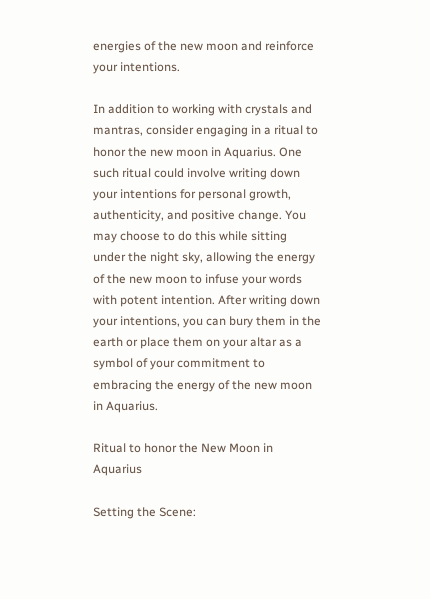energies of the new moon and reinforce your intentions.

In addition to working with crystals and mantras, consider engaging in a ritual to honor the new moon in Aquarius. One such ritual could involve writing down your intentions for personal growth, authenticity, and positive change. You may choose to do this while sitting under the night sky, allowing the energy of the new moon to infuse your words with potent intention. After writing down your intentions, you can bury them in the earth or place them on your altar as a symbol of your commitment to embracing the energy of the new moon in Aquarius.

Ritual to honor the New Moon in Aquarius

Setting the Scene: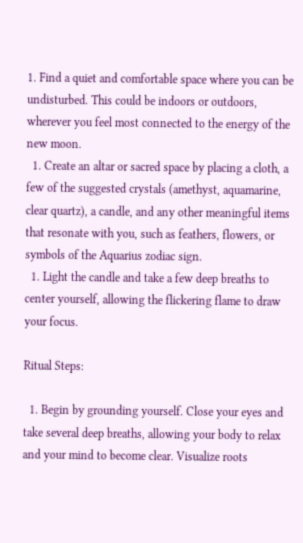1. Find a quiet and comfortable space where you can be undisturbed. This could be indoors or outdoors, wherever you feel most connected to the energy of the new moon.
  1. Create an altar or sacred space by placing a cloth, a few of the suggested crystals (amethyst, aquamarine, clear quartz), a candle, and any other meaningful items that resonate with you, such as feathers, flowers, or symbols of the Aquarius zodiac sign.
  1. Light the candle and take a few deep breaths to center yourself, allowing the flickering flame to draw your focus.

Ritual Steps:

  1. Begin by grounding yourself. Close your eyes and take several deep breaths, allowing your body to relax and your mind to become clear. Visualize roots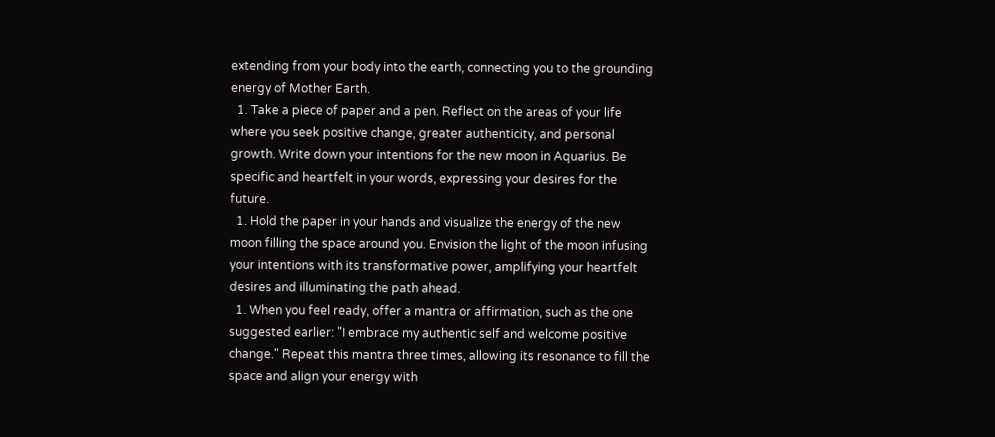extending from your body into the earth, connecting you to the grounding energy of Mother Earth.
  1. Take a piece of paper and a pen. Reflect on the areas of your life where you seek positive change, greater authenticity, and personal growth. Write down your intentions for the new moon in Aquarius. Be specific and heartfelt in your words, expressing your desires for the future.
  1. Hold the paper in your hands and visualize the energy of the new moon filling the space around you. Envision the light of the moon infusing your intentions with its transformative power, amplifying your heartfelt desires and illuminating the path ahead.
  1. When you feel ready, offer a mantra or affirmation, such as the one suggested earlier: "I embrace my authentic self and welcome positive change." Repeat this mantra three times, allowing its resonance to fill the space and align your energy with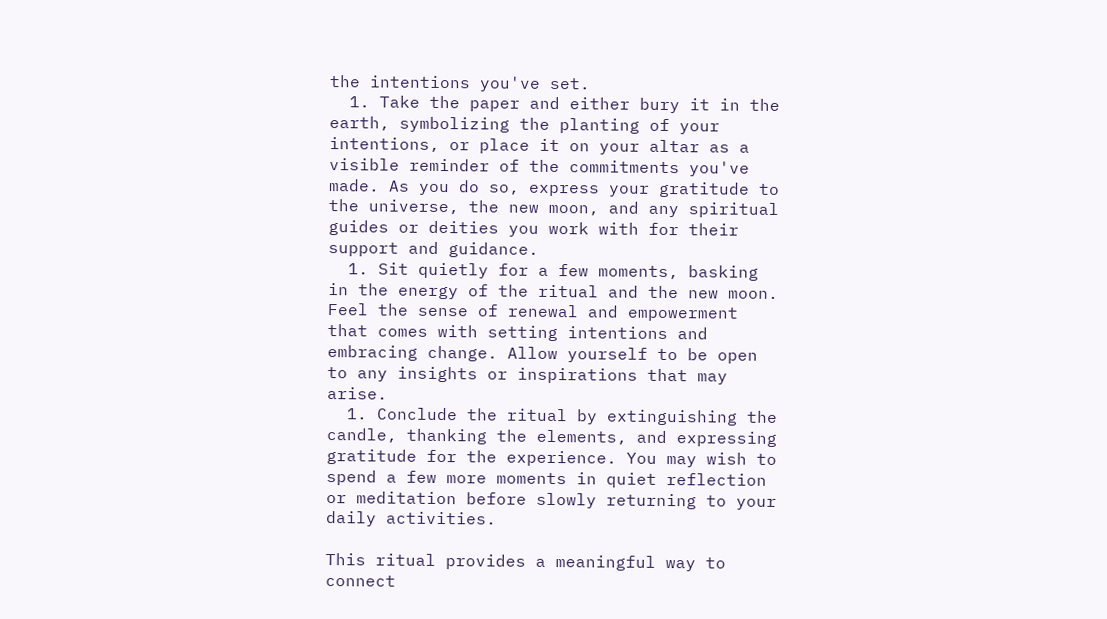the intentions you've set.
  1. Take the paper and either bury it in the earth, symbolizing the planting of your intentions, or place it on your altar as a visible reminder of the commitments you've made. As you do so, express your gratitude to the universe, the new moon, and any spiritual guides or deities you work with for their support and guidance.
  1. Sit quietly for a few moments, basking in the energy of the ritual and the new moon. Feel the sense of renewal and empowerment that comes with setting intentions and embracing change. Allow yourself to be open to any insights or inspirations that may arise.
  1. Conclude the ritual by extinguishing the candle, thanking the elements, and expressing gratitude for the experience. You may wish to spend a few more moments in quiet reflection or meditation before slowly returning to your daily activities.

This ritual provides a meaningful way to connect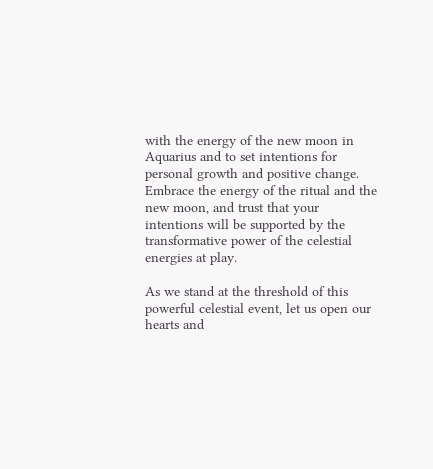with the energy of the new moon in Aquarius and to set intentions for personal growth and positive change. Embrace the energy of the ritual and the new moon, and trust that your intentions will be supported by the transformative power of the celestial energies at play.

As we stand at the threshold of this powerful celestial event, let us open our hearts and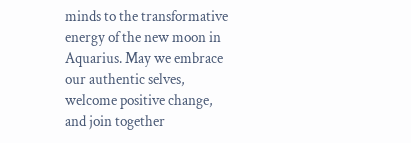minds to the transformative energy of the new moon in Aquarius. May we embrace our authentic selves, welcome positive change, and join together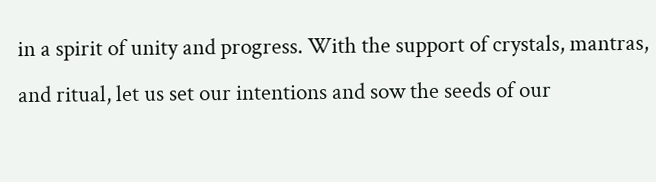in a spirit of unity and progress. With the support of crystals, mantras, and ritual, let us set our intentions and sow the seeds of our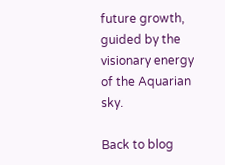future growth, guided by the visionary energy of the Aquarian sky.

Back to blog